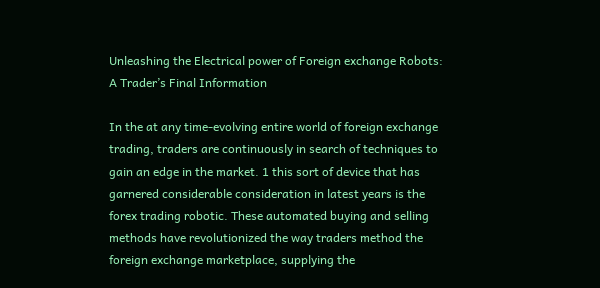Unleashing the Electrical power of Foreign exchange Robots: A Trader’s Final Information

In the at any time-evolving entire world of foreign exchange trading, traders are continuously in search of techniques to gain an edge in the market. 1 this sort of device that has garnered considerable consideration in latest years is the forex trading robotic. These automated buying and selling methods have revolutionized the way traders method the foreign exchange marketplace, supplying the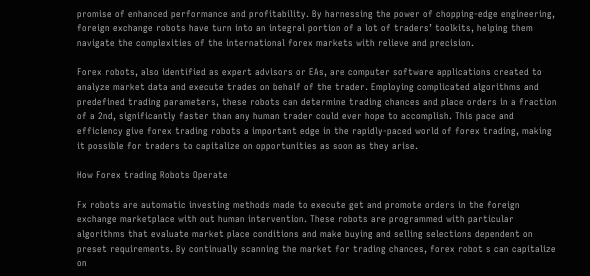promise of enhanced performance and profitability. By harnessing the power of chopping-edge engineering, foreign exchange robots have turn into an integral portion of a lot of traders’ toolkits, helping them navigate the complexities of the international forex markets with relieve and precision.

Forex robots, also identified as expert advisors or EAs, are computer software applications created to analyze market data and execute trades on behalf of the trader. Employing complicated algorithms and predefined trading parameters, these robots can determine trading chances and place orders in a fraction of a 2nd, significantly faster than any human trader could ever hope to accomplish. This pace and efficiency give forex trading robots a important edge in the rapidly-paced world of forex trading, making it possible for traders to capitalize on opportunities as soon as they arise.

How Forex trading Robots Operate

Fx robots are automatic investing methods made to execute get and promote orders in the foreign exchange marketplace with out human intervention. These robots are programmed with particular algorithms that evaluate market place conditions and make buying and selling selections dependent on preset requirements. By continually scanning the market for trading chances, forex robot s can capitalize on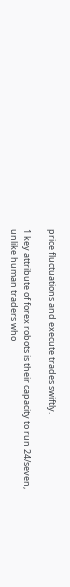price fluctuations and execute trades swiftly.

1 key attribute of forex robots is their capacity to run 24/seven, unlike human traders who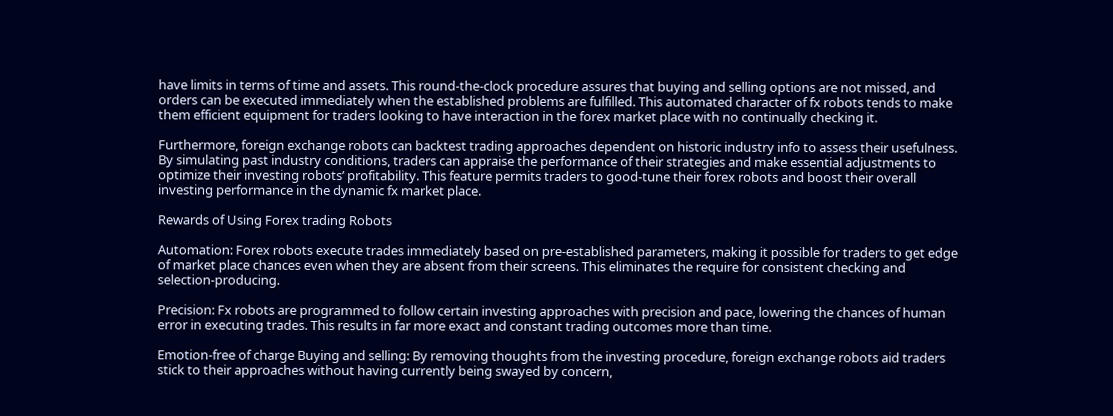have limits in terms of time and assets. This round-the-clock procedure assures that buying and selling options are not missed, and orders can be executed immediately when the established problems are fulfilled. This automated character of fx robots tends to make them efficient equipment for traders looking to have interaction in the forex market place with no continually checking it.

Furthermore, foreign exchange robots can backtest trading approaches dependent on historic industry info to assess their usefulness. By simulating past industry conditions, traders can appraise the performance of their strategies and make essential adjustments to optimize their investing robots’ profitability. This feature permits traders to good-tune their forex robots and boost their overall investing performance in the dynamic fx market place.

Rewards of Using Forex trading Robots

Automation: Forex robots execute trades immediately based on pre-established parameters, making it possible for traders to get edge of market place chances even when they are absent from their screens. This eliminates the require for consistent checking and selection-producing.

Precision: Fx robots are programmed to follow certain investing approaches with precision and pace, lowering the chances of human error in executing trades. This results in far more exact and constant trading outcomes more than time.

Emotion-free of charge Buying and selling: By removing thoughts from the investing procedure, foreign exchange robots aid traders stick to their approaches without having currently being swayed by concern,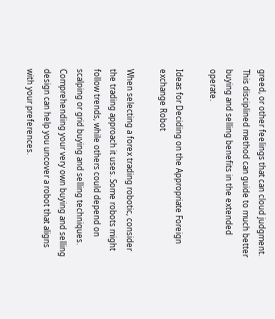greed, or other feelings that can cloud judgment. This disciplined method can guide to much better buying and selling benefits in the extended operate.

Ideas for Deciding on the Appropriate Foreign exchange Robot

When selecting a forex trading robotic, consider the trading approach it uses. Some robots might follow trends, while others could depend on scalping or grid buying and selling techniques. Comprehending your very own buying and selling design can help you uncover a robot that aligns with your preferences.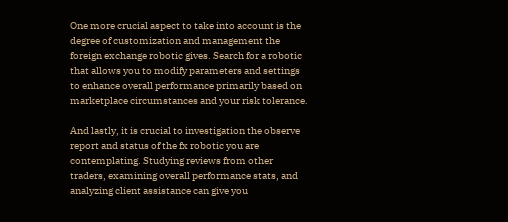One more crucial aspect to take into account is the degree of customization and management the foreign exchange robotic gives. Search for a robotic that allows you to modify parameters and settings to enhance overall performance primarily based on marketplace circumstances and your risk tolerance.

And lastly, it is crucial to investigation the observe report and status of the fx robotic you are contemplating. Studying reviews from other traders, examining overall performance stats, and analyzing client assistance can give you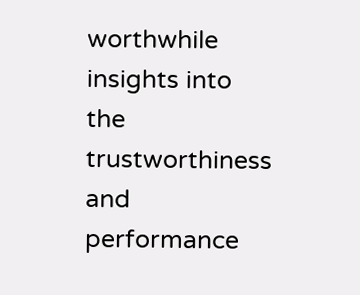worthwhile insights into the trustworthiness and performance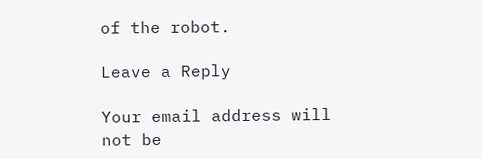of the robot.

Leave a Reply

Your email address will not be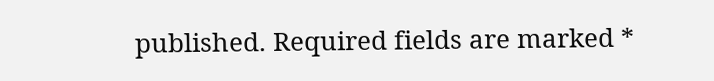published. Required fields are marked *